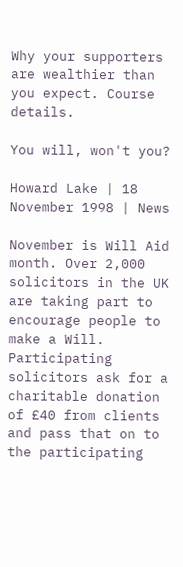Why your supporters are wealthier than you expect. Course details.

You will, won't you?

Howard Lake | 18 November 1998 | News

November is Will Aid month. Over 2,000 solicitors in the UK are taking part to encourage people to make a Will. Participating solicitors ask for a charitable donation of £40 from clients and pass that on to the participating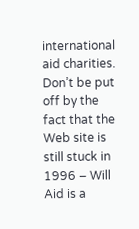international aid charities. Don’t be put off by the fact that the Web site is still stuck in 1996 – Will Aid is a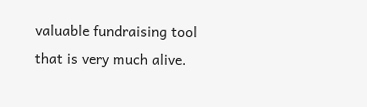valuable fundraising tool that is very much alive.